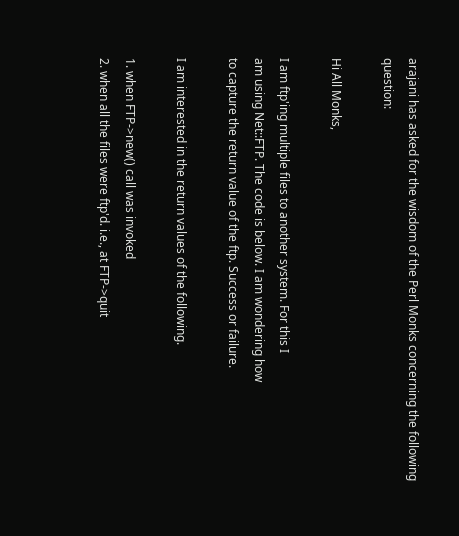arajani has asked for the wisdom of the Perl Monks concerning the following question:

Hi All Monks,

I am ftp'ing multiple files to another system. For this I
am using Net::FTP. The code is below. I am wondering how
to capture the return value of the ftp. Success or failure.

I am interested in the return values of the following.

1. when FTP->new() call was invoked
2. when all the files were ftp'd. i.e., at FTP->quit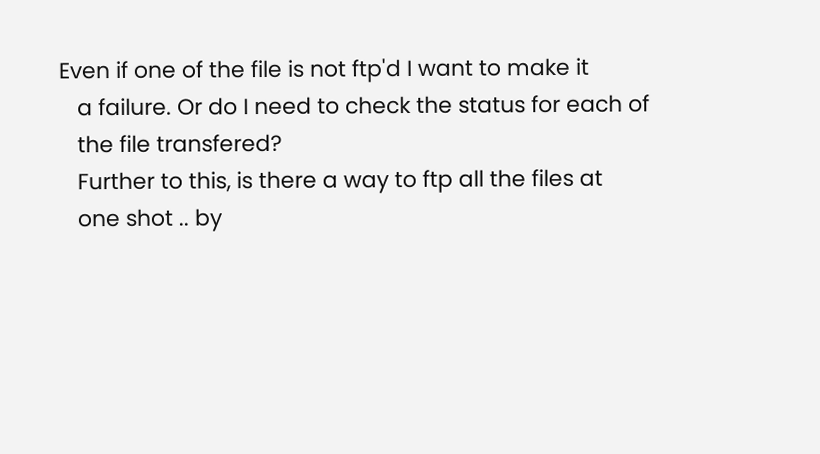Even if one of the file is not ftp'd I want to make it
   a failure. Or do I need to check the status for each of
   the file transfered?
   Further to this, is there a way to ftp all the files at
   one shot .. by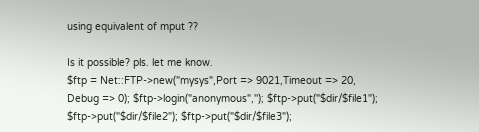using equivalent of mput ??

Is it possible? pls. let me know.
$ftp = Net::FTP->new("mysys",Port => 9021,Timeout => 20, Debug => 0); $ftp->login("anonymous",''); $ftp->put("$dir/$file1"); $ftp->put("$dir/$file2"); $ftp->put("$dir/$file3");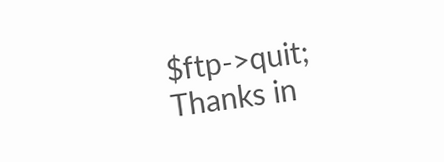$ftp->quit;
Thanks in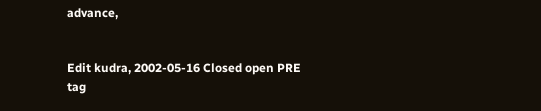advance,


Edit kudra, 2002-05-16 Closed open PRE tag